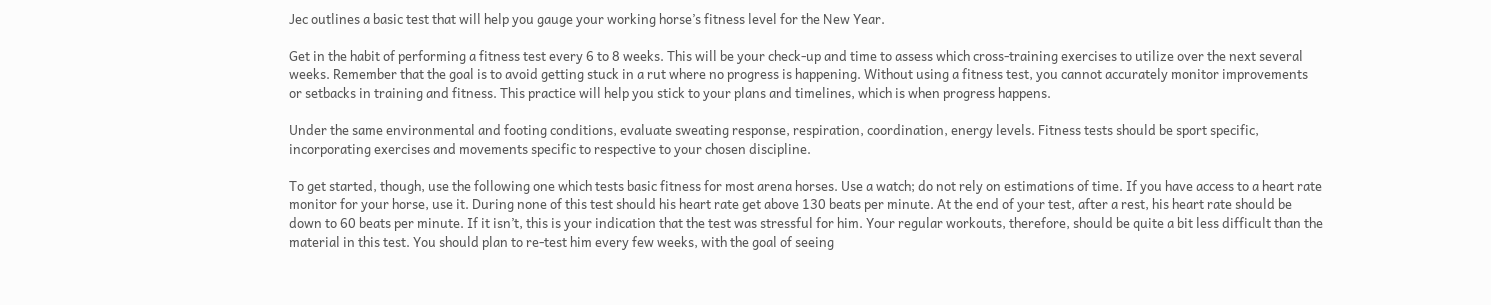Jec outlines a basic test that will help you gauge your working horse’s fitness level for the New Year.

Get in the habit of performing a fitness test every 6 to 8 weeks. This will be your check-up and time to assess which cross-training exercises to utilize over the next several weeks. Remember that the goal is to avoid getting stuck in a rut where no progress is happening. Without using a fitness test, you cannot accurately monitor improvements or setbacks in training and fitness. This practice will help you stick to your plans and timelines, which is when progress happens.

Under the same environmental and footing conditions, evaluate sweating response, respiration, coordination, energy levels. Fitness tests should be sport specific, incorporating exercises and movements specific to respective to your chosen discipline.

To get started, though, use the following one which tests basic fitness for most arena horses. Use a watch; do not rely on estimations of time. If you have access to a heart rate monitor for your horse, use it. During none of this test should his heart rate get above 130 beats per minute. At the end of your test, after a rest, his heart rate should be down to 60 beats per minute. If it isn’t, this is your indication that the test was stressful for him. Your regular workouts, therefore, should be quite a bit less difficult than the material in this test. You should plan to re-test him every few weeks, with the goal of seeing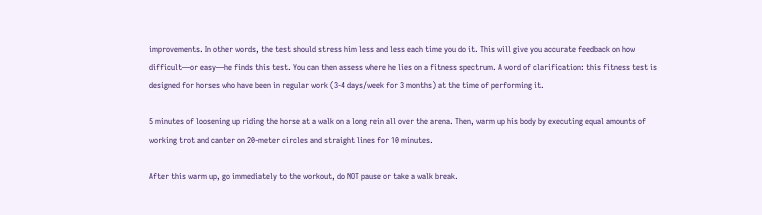improvements. In other words, the test should stress him less and less each time you do it. This will give you accurate feedback on how difficult—or easy—he finds this test. You can then assess where he lies on a fitness spectrum. A word of clarification: this fitness test is designed for horses who have been in regular work (3-4 days/week for 3 months) at the time of performing it.

5 minutes of loosening up riding the horse at a walk on a long rein all over the arena. Then, warm up his body by executing equal amounts of working trot and canter on 20-meter circles and straight lines for 10 minutes.

After this warm up, go immediately to the workout, do NOT pause or take a walk break.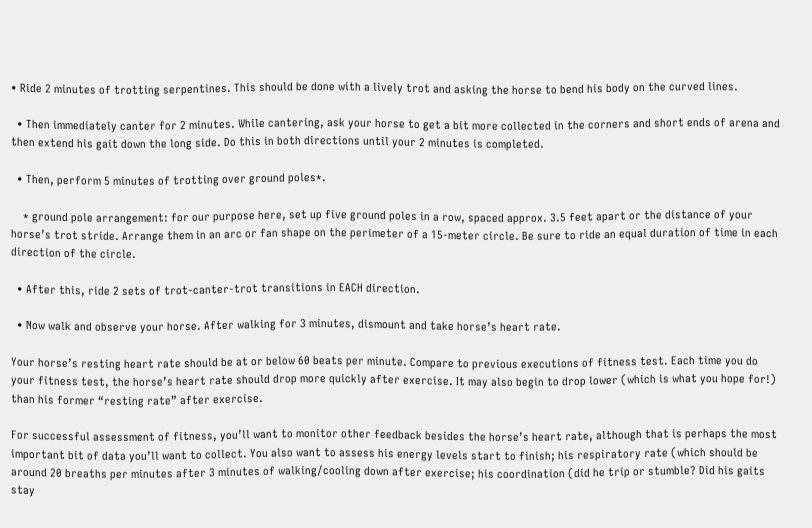• Ride 2 minutes of trotting serpentines. This should be done with a lively trot and asking the horse to bend his body on the curved lines.

  • Then immediately canter for 2 minutes. While cantering, ask your horse to get a bit more collected in the corners and short ends of arena and then extend his gait down the long side. Do this in both directions until your 2 minutes is completed.

  • Then, perform 5 minutes of trotting over ground poles*.

    * ground pole arrangement: for our purpose here, set up five ground poles in a row, spaced approx. 3.5 feet apart or the distance of your horse’s trot stride. Arrange them in an arc or fan shape on the perimeter of a 15-meter circle. Be sure to ride an equal duration of time in each direction of the circle.

  • After this, ride 2 sets of trot-canter-trot transitions in EACH direction.

  • Now walk and observe your horse. After walking for 3 minutes, dismount and take horse’s heart rate.

Your horse’s resting heart rate should be at or below 60 beats per minute. Compare to previous executions of fitness test. Each time you do your fitness test, the horse’s heart rate should drop more quickly after exercise. It may also begin to drop lower (which is what you hope for!) than his former “resting rate” after exercise.

For successful assessment of fitness, you’ll want to monitor other feedback besides the horse’s heart rate, although that is perhaps the most important bit of data you’ll want to collect. You also want to assess his energy levels start to finish; his respiratory rate (which should be around 20 breaths per minutes after 3 minutes of walking/cooling down after exercise; his coordination (did he trip or stumble? Did his gaits stay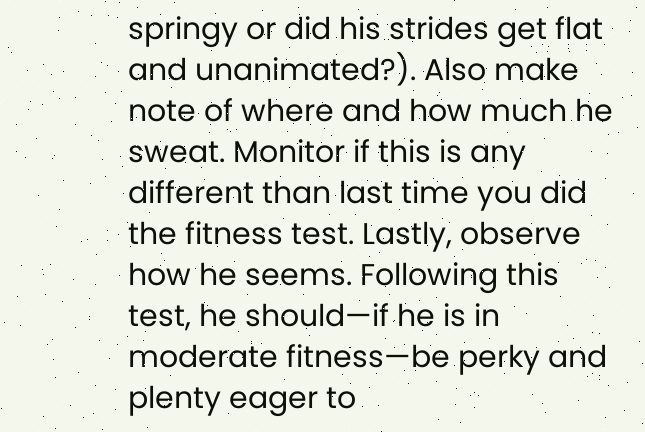springy or did his strides get flat and unanimated?). Also make note of where and how much he sweat. Monitor if this is any different than last time you did the fitness test. Lastly, observe how he seems. Following this test, he should—if he is in moderate fitness—be perky and plenty eager to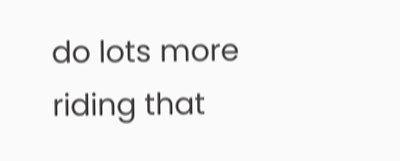do lots more riding that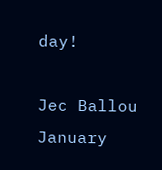day!

Jec Ballou January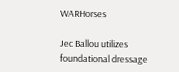WARHorses

Jec Ballou utilizes foundational dressage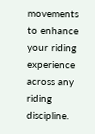movements to enhance your riding experience across any riding discipline.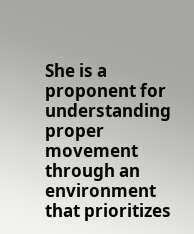She is a proponent for understanding proper movement through an environment that prioritizes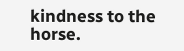kindness to the horse.